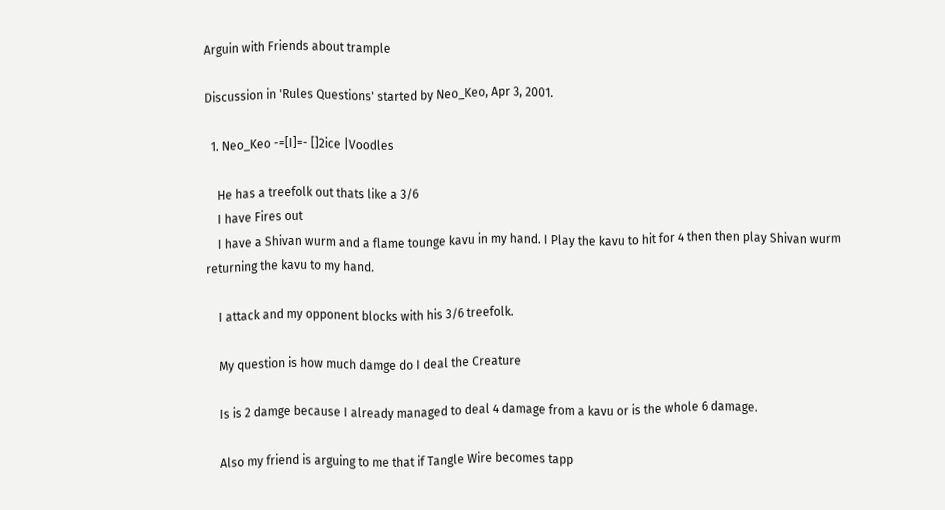Arguin with Friends about trample

Discussion in 'Rules Questions' started by Neo_Keo, Apr 3, 2001.

  1. Neo_Keo -=[I]=- []2ice |Voodles

    He has a treefolk out thats like a 3/6
    I have Fires out
    I have a Shivan wurm and a flame tounge kavu in my hand. I Play the kavu to hit for 4 then then play Shivan wurm returning the kavu to my hand.

    I attack and my opponent blocks with his 3/6 treefolk.

    My question is how much damge do I deal the Creature

    Is is 2 damge because I already managed to deal 4 damage from a kavu or is the whole 6 damage.

    Also my friend is arguing to me that if Tangle Wire becomes tapp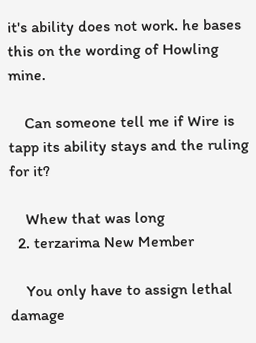it's ability does not work. he bases this on the wording of Howling mine.

    Can someone tell me if Wire is tapp its ability stays and the ruling for it?

    Whew that was long
  2. terzarima New Member

    You only have to assign lethal damage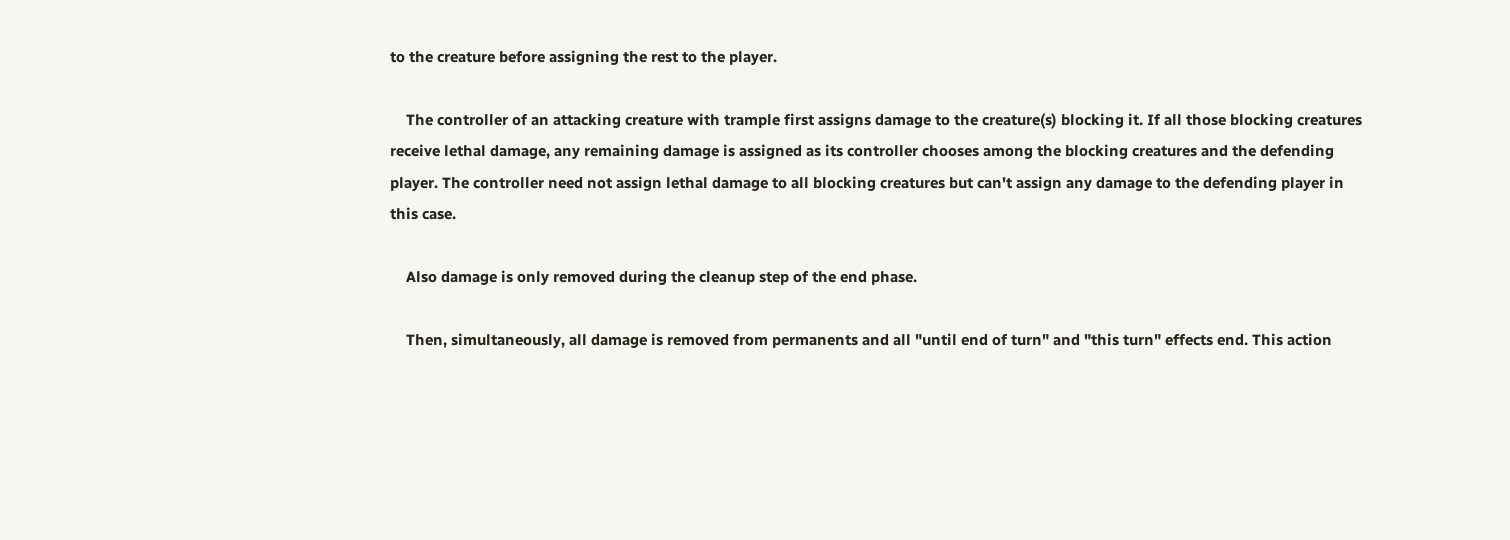to the creature before assigning the rest to the player.

    The controller of an attacking creature with trample first assigns damage to the creature(s) blocking it. If all those blocking creatures receive lethal damage, any remaining damage is assigned as its controller chooses among the blocking creatures and the defending player. The controller need not assign lethal damage to all blocking creatures but can't assign any damage to the defending player in this case.

    Also damage is only removed during the cleanup step of the end phase.

    Then, simultaneously, all damage is removed from permanents and all "until end of turn" and "this turn" effects end. This action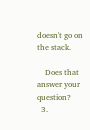doesn't go on the stack.

    Does that answer your question?
  3.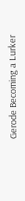Gerode Becoming a Lurker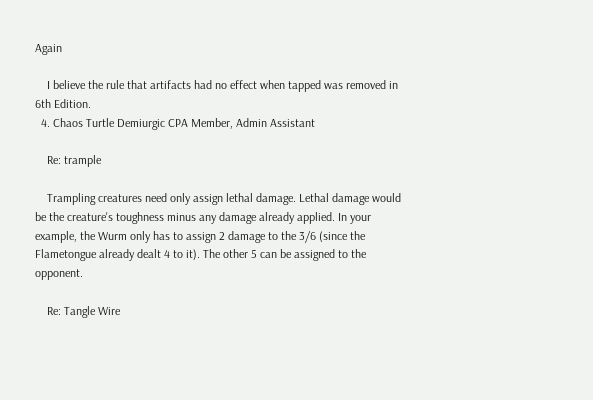Again

    I believe the rule that artifacts had no effect when tapped was removed in 6th Edition.
  4. Chaos Turtle Demiurgic CPA Member, Admin Assistant

    Re: trample

    Trampling creatures need only assign lethal damage. Lethal damage would be the creature's toughness minus any damage already applied. In your example, the Wurm only has to assign 2 damage to the 3/6 (since the Flametongue already dealt 4 to it). The other 5 can be assigned to the opponent.

    Re: Tangle Wire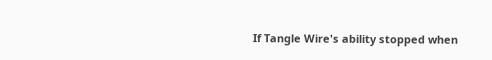If Tangle Wire's ability stopped when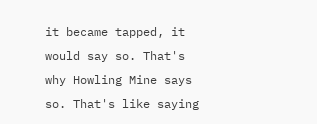it became tapped, it would say so. That's why Howling Mine says so. That's like saying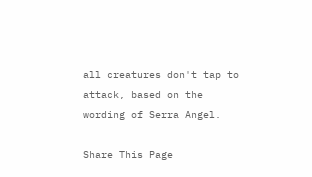all creatures don't tap to attack, based on the wording of Serra Angel.

Share This Page